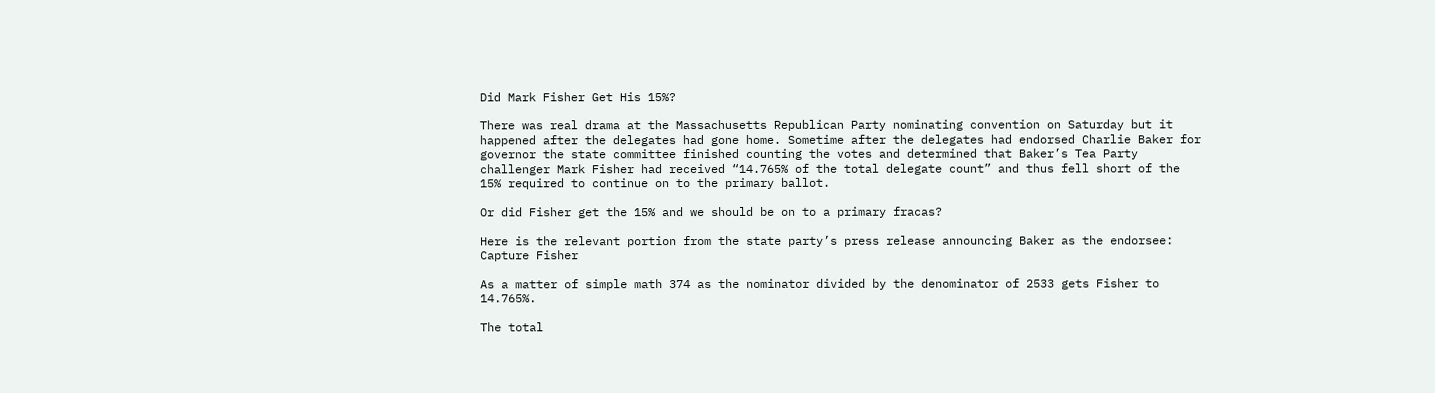Did Mark Fisher Get His 15%?

There was real drama at the Massachusetts Republican Party nominating convention on Saturday but it happened after the delegates had gone home. Sometime after the delegates had endorsed Charlie Baker for governor the state committee finished counting the votes and determined that Baker’s Tea Party challenger Mark Fisher had received “14.765% of the total delegate count” and thus fell short of the 15% required to continue on to the primary ballot.

Or did Fisher get the 15% and we should be on to a primary fracas?

Here is the relevant portion from the state party’s press release announcing Baker as the endorsee:  Capture Fisher

As a matter of simple math 374 as the nominator divided by the denominator of 2533 gets Fisher to 14.765%.

The total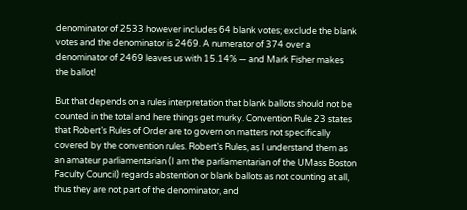denominator of 2533 however includes 64 blank votes; exclude the blank votes and the denominator is 2469. A numerator of 374 over a denominator of 2469 leaves us with 15.14% — and Mark Fisher makes the ballot!

But that depends on a rules interpretation that blank ballots should not be counted in the total and here things get murky. Convention Rule 23 states that Robert’s Rules of Order are to govern on matters not specifically covered by the convention rules. Robert’s Rules, as I understand them as an amateur parliamentarian (I am the parliamentarian of the UMass Boston Faculty Council) regards abstention or blank ballots as not counting at all, thus they are not part of the denominator, and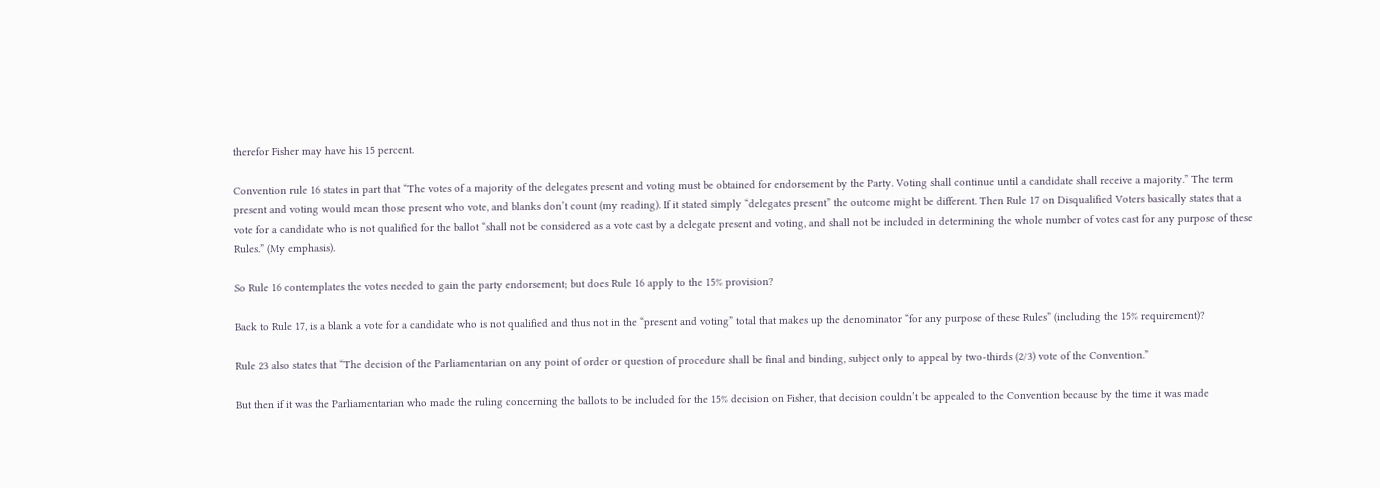therefor Fisher may have his 15 percent.

Convention rule 16 states in part that “The votes of a majority of the delegates present and voting must be obtained for endorsement by the Party. Voting shall continue until a candidate shall receive a majority.” The term present and voting would mean those present who vote, and blanks don’t count (my reading). If it stated simply “delegates present” the outcome might be different. Then Rule 17 on Disqualified Voters basically states that a vote for a candidate who is not qualified for the ballot “shall not be considered as a vote cast by a delegate present and voting, and shall not be included in determining the whole number of votes cast for any purpose of these Rules.” (My emphasis).

So Rule 16 contemplates the votes needed to gain the party endorsement; but does Rule 16 apply to the 15% provision?

Back to Rule 17, is a blank a vote for a candidate who is not qualified and thus not in the “present and voting” total that makes up the denominator “for any purpose of these Rules” (including the 15% requirement)?

Rule 23 also states that “The decision of the Parliamentarian on any point of order or question of procedure shall be final and binding, subject only to appeal by two-thirds (2/3) vote of the Convention.”

But then if it was the Parliamentarian who made the ruling concerning the ballots to be included for the 15% decision on Fisher, that decision couldn’t be appealed to the Convention because by the time it was made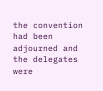the convention had been adjourned and the delegates were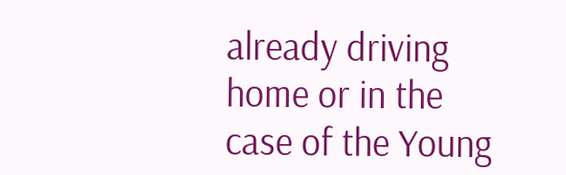already driving home or in the case of the Young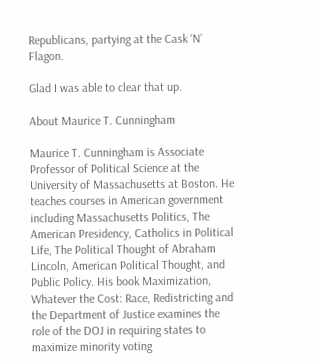Republicans, partying at the Cask ‘N’ Flagon.

Glad I was able to clear that up.

About Maurice T. Cunningham

Maurice T. Cunningham is Associate Professor of Political Science at the University of Massachusetts at Boston. He teaches courses in American government including Massachusetts Politics, The American Presidency, Catholics in Political Life, The Political Thought of Abraham Lincoln, American Political Thought, and Public Policy. His book Maximization, Whatever the Cost: Race, Redistricting and the Department of Justice examines the role of the DOJ in requiring states to maximize minority voting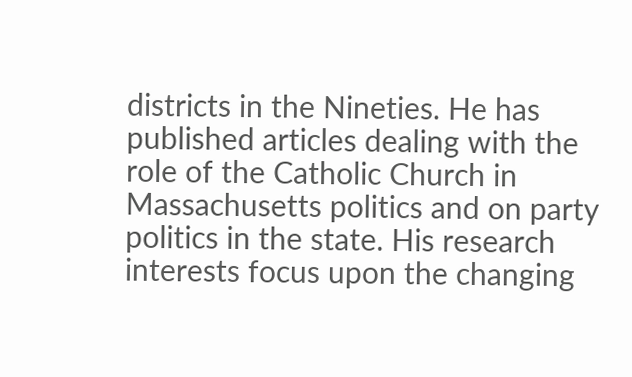districts in the Nineties. He has published articles dealing with the role of the Catholic Church in Massachusetts politics and on party politics in the state. His research interests focus upon the changing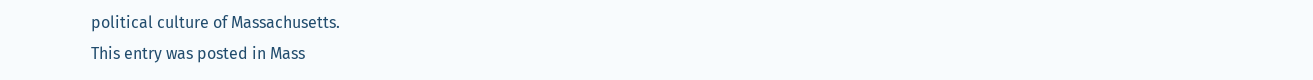political culture of Massachusetts.
This entry was posted in Mass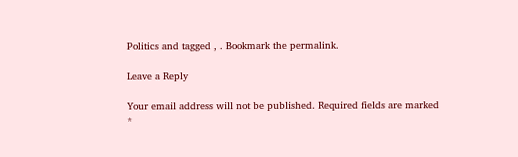Politics and tagged , . Bookmark the permalink.

Leave a Reply

Your email address will not be published. Required fields are marked *